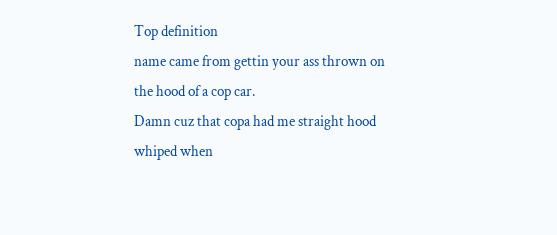Top definition
name came from gettin your ass thrown on the hood of a cop car.
Damn cuz that copa had me straight hood whiped when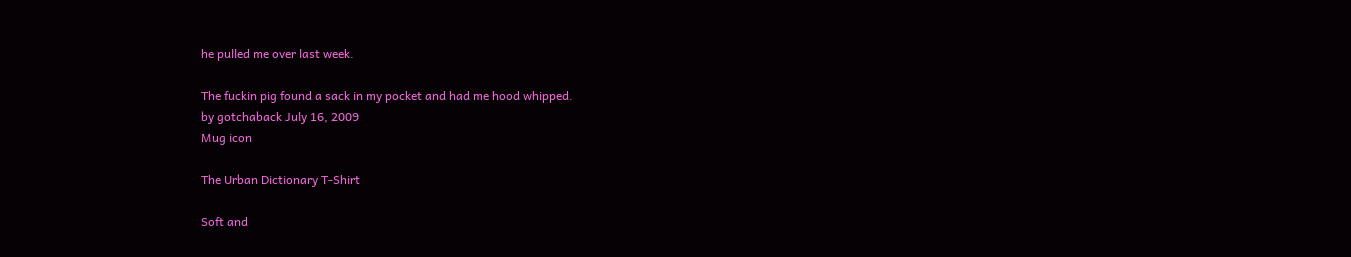he pulled me over last week.

The fuckin pig found a sack in my pocket and had me hood whipped.
by gotchaback July 16, 2009
Mug icon

The Urban Dictionary T-Shirt

Soft and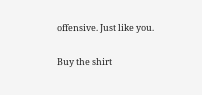offensive. Just like you.

Buy the shirt